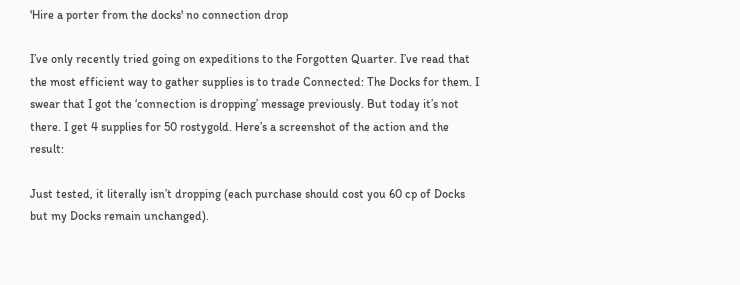'Hire a porter from the docks' no connection drop

I’ve only recently tried going on expeditions to the Forgotten Quarter. I’ve read that the most efficient way to gather supplies is to trade Connected: The Docks for them. I swear that I got the ‘connection is dropping’ message previously. But today it’s not there. I get 4 supplies for 50 rostygold. Here’s a screenshot of the action and the result:

Just tested, it literally isn’t dropping (each purchase should cost you 60 cp of Docks but my Docks remain unchanged).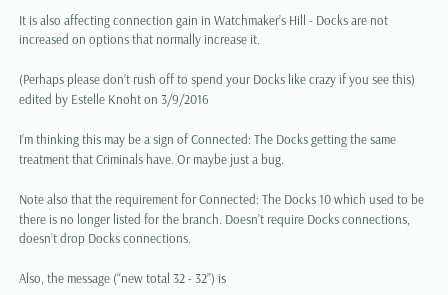It is also affecting connection gain in Watchmaker’s Hill - Docks are not increased on options that normally increase it.

(Perhaps please don’t rush off to spend your Docks like crazy if you see this)
edited by Estelle Knoht on 3/9/2016

I’m thinking this may be a sign of Connected: The Docks getting the same treatment that Criminals have. Or maybe just a bug.

Note also that the requirement for Connected: The Docks 10 which used to be there is no longer listed for the branch. Doesn’t require Docks connections, doesn’t drop Docks connections.

Also, the message (“new total 32 - 32”) is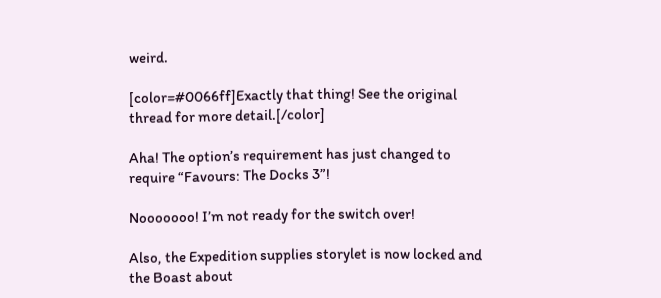weird.

[color=#0066ff]Exactly that thing! See the original thread for more detail.[/color]

Aha! The option’s requirement has just changed to require “Favours: The Docks 3”!

Nooooooo! I’m not ready for the switch over!

Also, the Expedition supplies storylet is now locked and the Boast about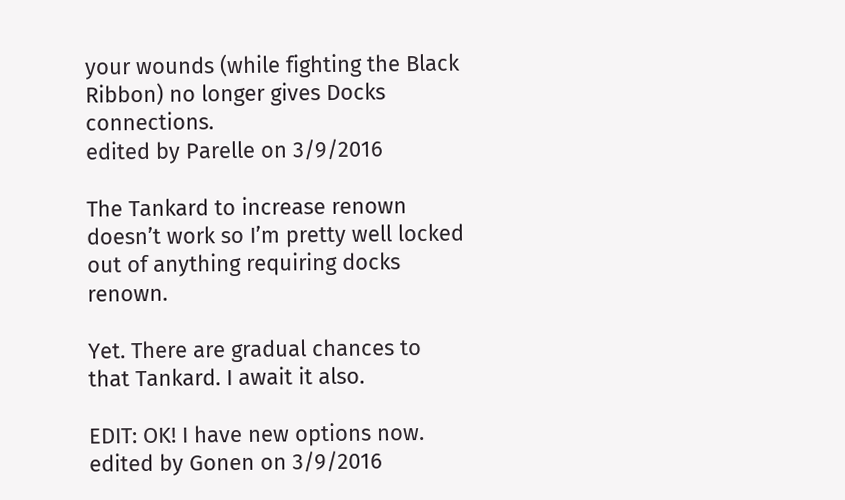your wounds (while fighting the Black Ribbon) no longer gives Docks connections.
edited by Parelle on 3/9/2016

The Tankard to increase renown doesn’t work so I’m pretty well locked out of anything requiring docks renown.

Yet. There are gradual chances to that Tankard. I await it also.

EDIT: OK! I have new options now.
edited by Gonen on 3/9/2016